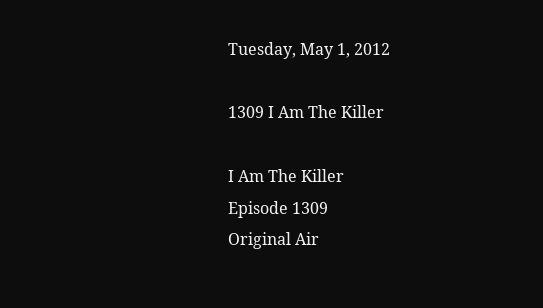Tuesday, May 1, 2012

1309 I Am The Killer

I Am The Killer
Episode 1309
Original Air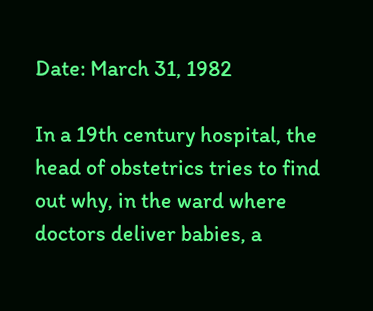Date: March 31, 1982

In a 19th century hospital, the head of obstetrics tries to find out why, in the ward where doctors deliver babies, a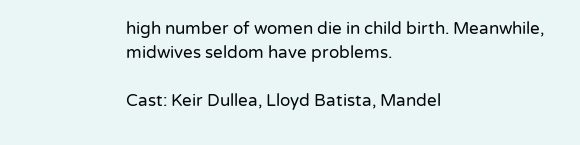high number of women die in child birth. Meanwhile, midwives seldom have problems.

Cast: Keir Dullea, Lloyd Batista, Mandel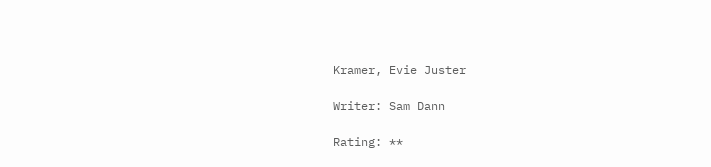Kramer, Evie Juster

Writer: Sam Dann

Rating: **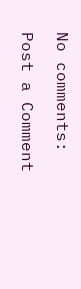No comments:

Post a Comment